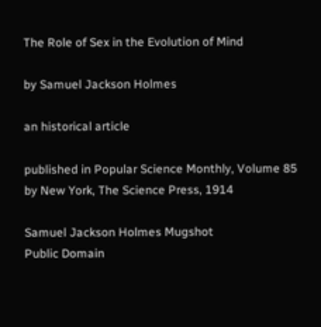The Role of Sex in the Evolution of Mind

by Samuel Jackson Holmes

an historical article

published in Popular Science Monthly, Volume 85
by New York, The Science Press, 1914

Samuel Jackson Holmes Mugshot
Public Domain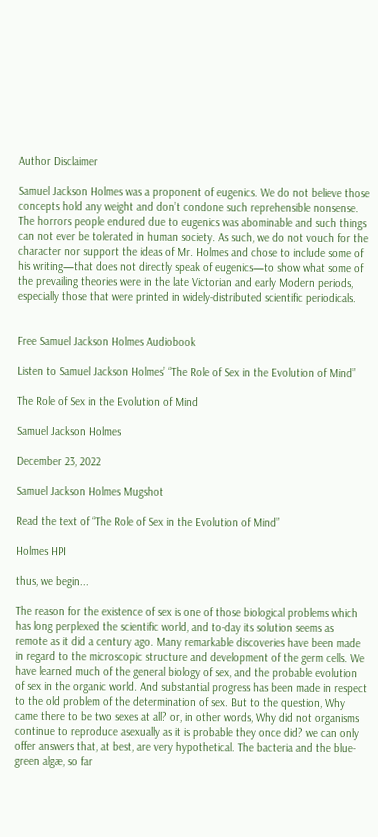Author Disclaimer

Samuel Jackson Holmes was a proponent of eugenics. We do not believe those concepts hold any weight and don’t condone such reprehensible nonsense. The horrors people endured due to eugenics was abominable and such things can not ever be tolerated in human society. As such, we do not vouch for the character nor support the ideas of Mr. Holmes and chose to include some of his writing—that does not directly speak of eugenics—to show what some of the prevailing theories were in the late Victorian and early Modern periods, especially those that were printed in widely-distributed scientific periodicals.


Free Samuel Jackson Holmes Audiobook

Listen to Samuel Jackson Holmes’ “The Role of Sex in the Evolution of Mind”

The Role of Sex in the Evolution of Mind

Samuel Jackson Holmes

December 23, 2022

Samuel Jackson Holmes Mugshot

Read the text of “The Role of Sex in the Evolution of Mind”

Holmes HPI

thus, we begin...

The reason for the existence of sex is one of those biological problems which has long perplexed the scientific world, and to-day its solution seems as remote as it did a century ago. Many remarkable discoveries have been made in regard to the microscopic structure and development of the germ cells. We have learned much of the general biology of sex, and the probable evolution of sex in the organic world. And substantial progress has been made in respect to the old problem of the determination of sex. But to the question, Why came there to be two sexes at all? or, in other words, Why did not organisms continue to reproduce asexually as it is probable they once did? we can only offer answers that, at best, are very hypothetical. The bacteria and the blue-green algæ, so far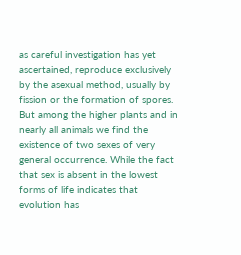as careful investigation has yet ascertained, reproduce exclusively by the asexual method, usually by fission or the formation of spores. But among the higher plants and in nearly all animals we find the existence of two sexes of very general occurrence. While the fact that sex is absent in the lowest forms of life indicates that evolution has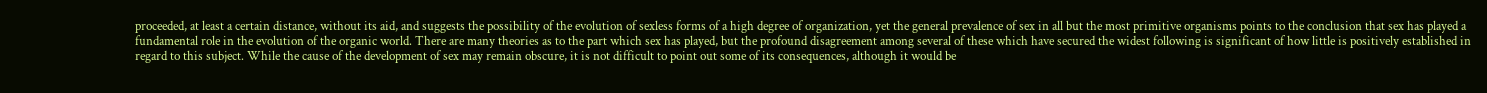proceeded, at least a certain distance, without its aid, and suggests the possibility of the evolution of sexless forms of a high degree of organization, yet the general prevalence of sex in all but the most primitive organisms points to the conclusion that sex has played a fundamental role in the evolution of the organic world. There are many theories as to the part which sex has played, but the profound disagreement among several of these which have secured the widest following is significant of how little is positively established in regard to this subject. While the cause of the development of sex may remain obscure, it is not difficult to point out some of its consequences, although it would be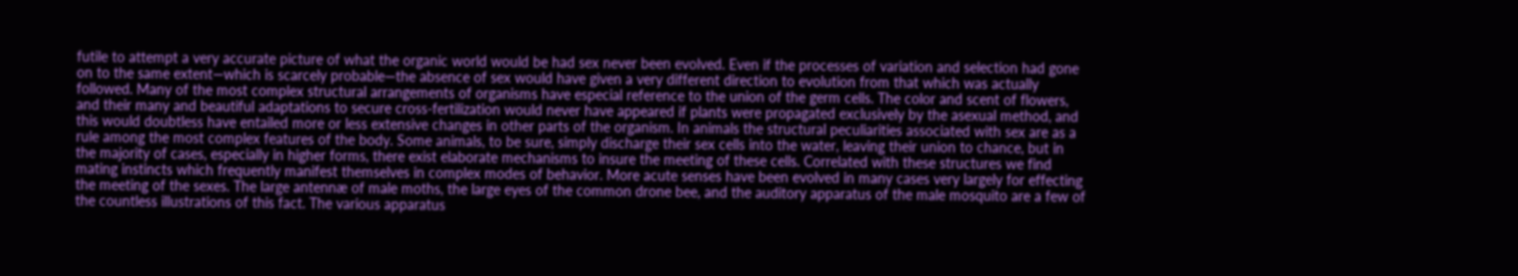futile to attempt a very accurate picture of what the organic world would be had sex never been evolved. Even if the processes of variation and selection had gone on to the same extent—which is scarcely probable—the absence of sex would have given a very different direction to evolution from that which was actually followed. Many of the most complex structural arrangements of organisms have especial reference to the union of the germ cells. The color and scent of flowers, and their many and beautiful adaptations to secure cross-fertilization would never have appeared if plants were propagated exclusively by the asexual method, and this would doubtless have entailed more or less extensive changes in other parts of the organism. In animals the structural peculiarities associated with sex are as a rule among the most complex features of the body. Some animals, to be sure, simply discharge their sex cells into the water, leaving their union to chance, but in the majority of cases, especially in higher forms, there exist elaborate mechanisms to insure the meeting of these cells. Correlated with these structures we find mating instincts which frequently manifest themselves in complex modes of behavior. More acute senses have been evolved in many cases very largely for effecting the meeting of the sexes. The large antennæ of male moths, the large eyes of the common drone bee, and the auditory apparatus of the male mosquito are a few of the countless illustrations of this fact. The various apparatus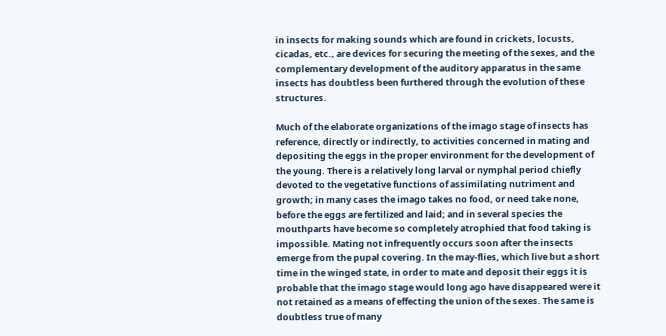in insects for making sounds which are found in crickets, locusts, cicadas, etc., are devices for securing the meeting of the sexes, and the complementary development of the auditory apparatus in the same insects has doubtless been furthered through the evolution of these structures.

Much of the elaborate organizations of the imago stage of insects has reference, directly or indirectly, to activities concerned in mating and depositing the eggs in the proper environment for the development of the young. There is a relatively long larval or nymphal period chiefly devoted to the vegetative functions of assimilating nutriment and growth; in many cases the imago takes no food, or need take none, before the eggs are fertilized and laid; and in several species the mouthparts have become so completely atrophied that food taking is impossible. Mating not infrequently occurs soon after the insects emerge from the pupal covering. In the may-flies, which live but a short time in the winged state, in order to mate and deposit their eggs it is probable that the imago stage would long ago have disappeared were it not retained as a means of effecting the union of the sexes. The same is doubtless true of many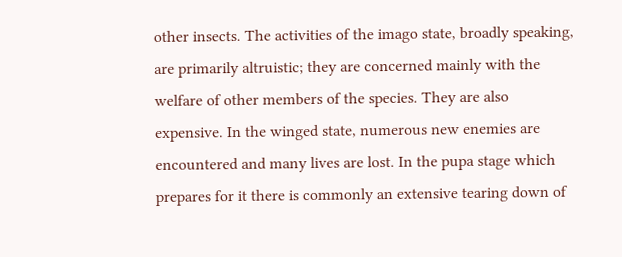other insects. The activities of the imago state, broadly speaking, are primarily altruistic; they are concerned mainly with the welfare of other members of the species. They are also expensive. In the winged state, numerous new enemies are encountered and many lives are lost. In the pupa stage which prepares for it there is commonly an extensive tearing down of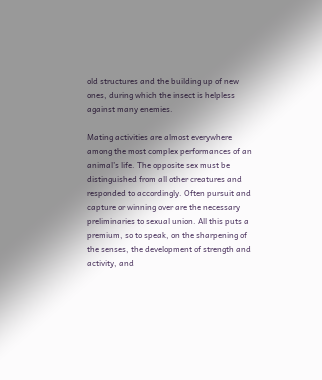old structures and the building up of new ones, during which the insect is helpless against many enemies.

Mating activities are almost everywhere among the most complex performances of an animal’s life. The opposite sex must be distinguished from all other creatures and responded to accordingly. Often pursuit and capture or winning over are the necessary preliminaries to sexual union. All this puts a premium, so to speak, on the sharpening of the senses, the development of strength and activity, and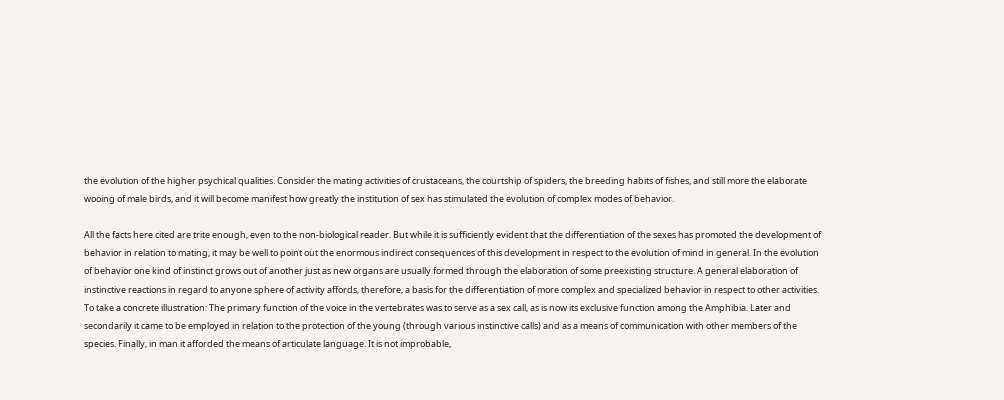the evolution of the higher psychical qualities. Consider the mating activities of crustaceans, the courtship of spiders, the breeding habits of fishes, and still more the elaborate wooing of male birds, and it will become manifest how greatly the institution of sex has stimulated the evolution of complex modes of behavior.

All the facts here cited are trite enough, even to the non-biological reader. But while it is sufficiently evident that the differentiation of the sexes has promoted the development of behavior in relation to mating, it may be well to point out the enormous indirect consequences of this development in respect to the evolution of mind in general. In the evolution of behavior one kind of instinct grows out of another just as new organs are usually formed through the elaboration of some preexisting structure. A general elaboration of instinctive reactions in regard to anyone sphere of activity affords, therefore, a basis for the differentiation of more complex and specialized behavior in respect to other activities. To take a concrete illustration: The primary function of the voice in the vertebrates was to serve as a sex call, as is now its exclusive function among the Amphibia. Later and secondarily it came to be employed in relation to the protection of the young (through various instinctive calls) and as a means of communication with other members of the species. Finally, in man it afforded the means of articulate language. It is not improbable,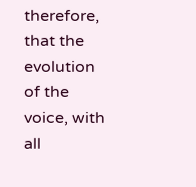therefore, that the evolution of the voice, with all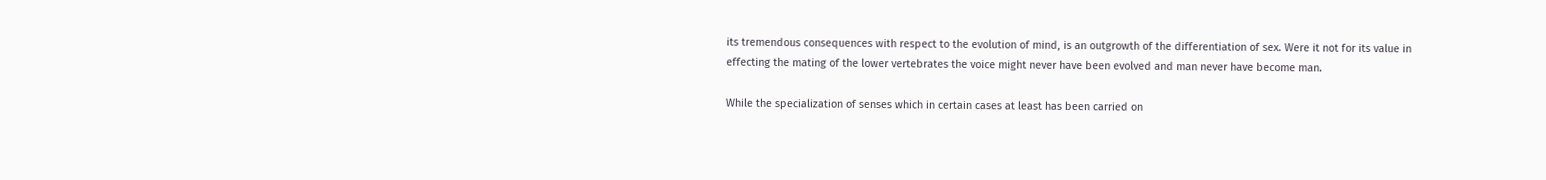its tremendous consequences with respect to the evolution of mind, is an outgrowth of the differentiation of sex. Were it not for its value in effecting the mating of the lower vertebrates the voice might never have been evolved and man never have become man.

While the specialization of senses which in certain cases at least has been carried on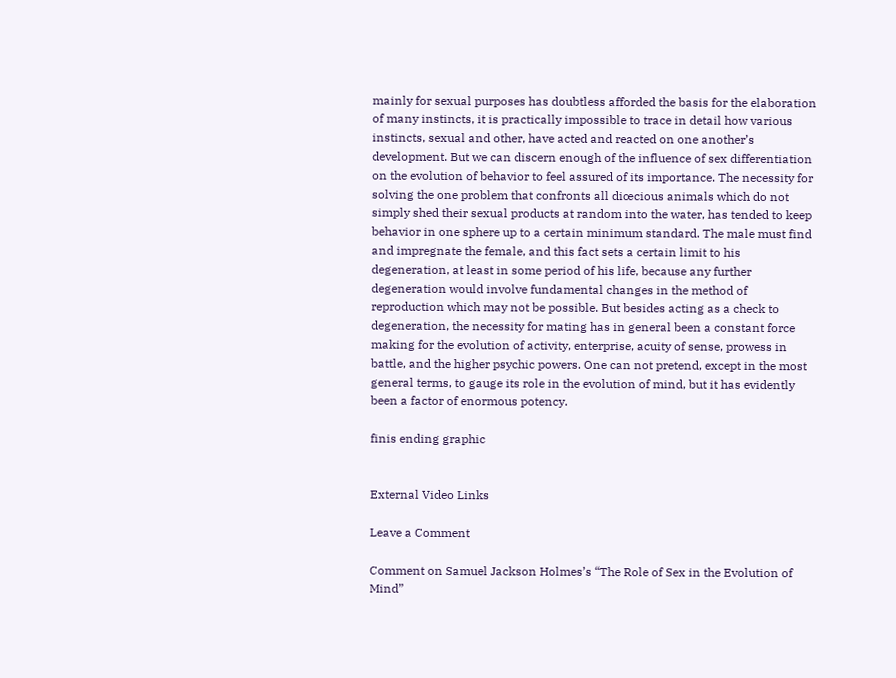mainly for sexual purposes has doubtless afforded the basis for the elaboration of many instincts, it is practically impossible to trace in detail how various instincts, sexual and other, have acted and reacted on one another’s development. But we can discern enough of the influence of sex differentiation on the evolution of behavior to feel assured of its importance. The necessity for solving the one problem that confronts all diœcious animals which do not simply shed their sexual products at random into the water, has tended to keep behavior in one sphere up to a certain minimum standard. The male must find and impregnate the female, and this fact sets a certain limit to his degeneration, at least in some period of his life, because any further degeneration would involve fundamental changes in the method of reproduction which may not be possible. But besides acting as a check to degeneration, the necessity for mating has in general been a constant force making for the evolution of activity, enterprise, acuity of sense, prowess in battle, and the higher psychic powers. One can not pretend, except in the most general terms, to gauge its role in the evolution of mind, but it has evidently been a factor of enormous potency.

finis ending graphic


External Video Links

Leave a Comment

Comment on Samuel Jackson Holmes’s “The Role of Sex in the Evolution of Mind”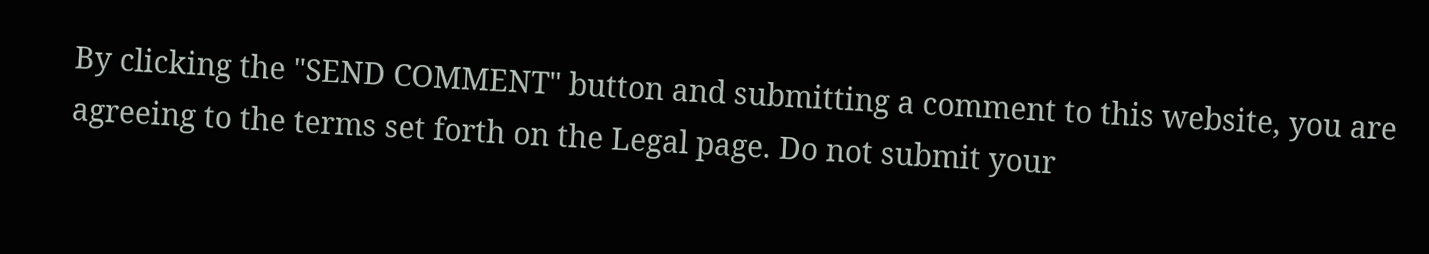By clicking the "SEND COMMENT" button and submitting a comment to this website, you are agreeing to the terms set forth on the Legal page. Do not submit your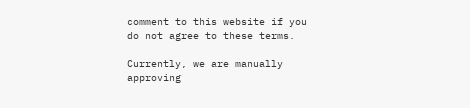comment to this website if you do not agree to these terms.

Currently, we are manually approving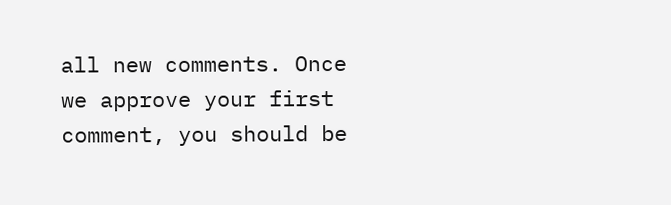all new comments. Once we approve your first comment, you should be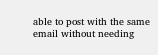able to post with the same email without needing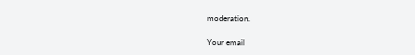moderation.

Your email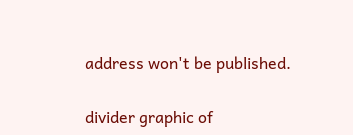address won't be published.

divider graphic of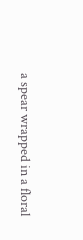a spear wrapped in a floral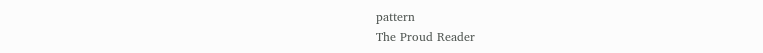pattern
The Proud Reader